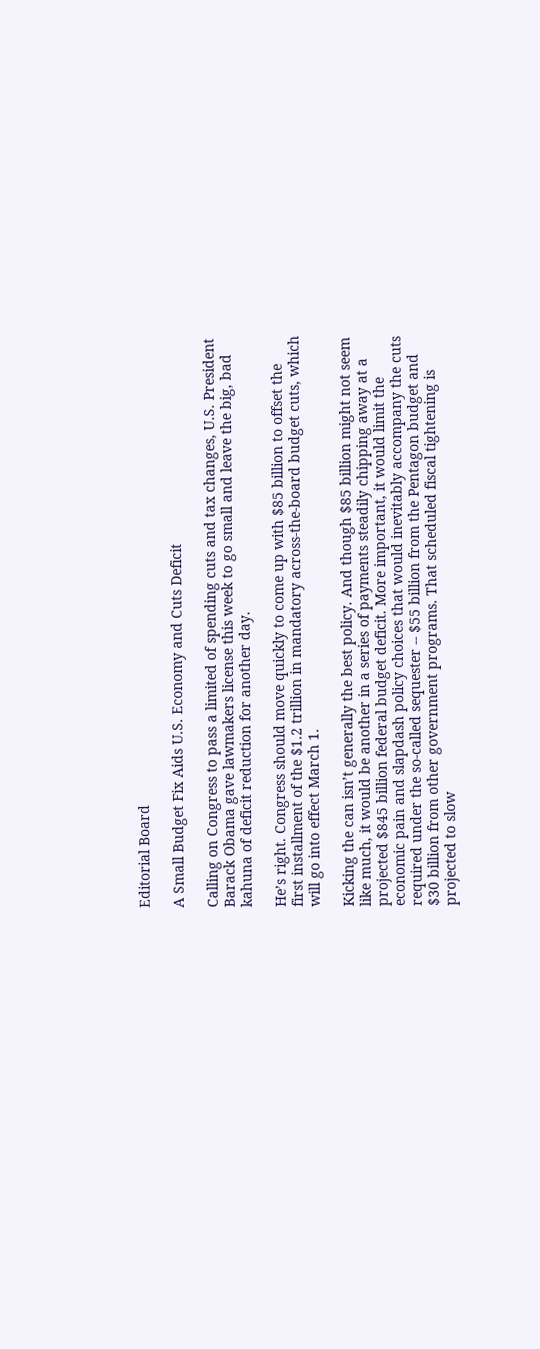Editorial Board

A Small Budget Fix Aids U.S. Economy and Cuts Deficit

Calling on Congress to pass a limited of spending cuts and tax changes, U.S. President Barack Obama gave lawmakers license this week to go small and leave the big, bad kahuna of deficit reduction for another day.

He’s right. Congress should move quickly to come up with $85 billion to offset the first installment of the $1.2 trillion in mandatory across-the-board budget cuts, which will go into effect March 1.

Kicking the can isn’t generally the best policy. And though $85 billion might not seem like much, it would be another in a series of payments steadily chipping away at a projected $845 billion federal budget deficit. More important, it would limit the economic pain and slapdash policy choices that would inevitably accompany the cuts required under the so-called sequester -- $55 billion from the Pentagon budget and $30 billion from other government programs. That scheduled fiscal tightening is projected to slow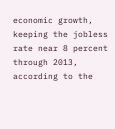economic growth, keeping the jobless rate near 8 percent through 2013, according to the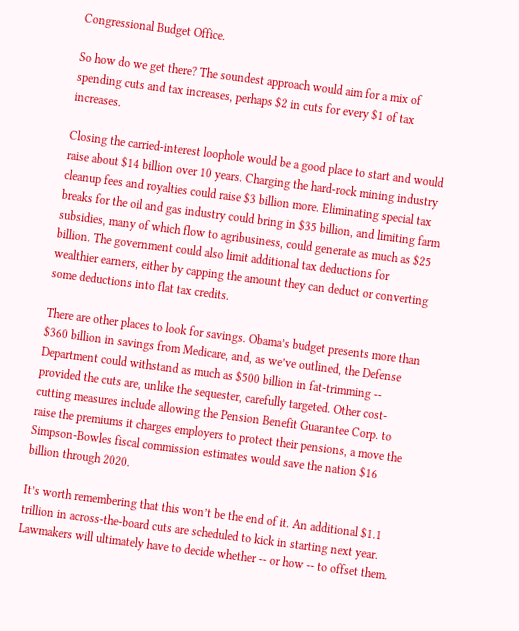Congressional Budget Office.

So how do we get there? The soundest approach would aim for a mix of spending cuts and tax increases, perhaps $2 in cuts for every $1 of tax increases.

Closing the carried-interest loophole would be a good place to start and would raise about $14 billion over 10 years. Charging the hard-rock mining industry cleanup fees and royalties could raise $3 billion more. Eliminating special tax breaks for the oil and gas industry could bring in $35 billion, and limiting farm subsidies, many of which flow to agribusiness, could generate as much as $25 billion. The government could also limit additional tax deductions for wealthier earners, either by capping the amount they can deduct or converting some deductions into flat tax credits.

There are other places to look for savings. Obama’s budget presents more than $360 billion in savings from Medicare, and, as we’ve outlined, the Defense Department could withstand as much as $500 billion in fat-trimming -- provided the cuts are, unlike the sequester, carefully targeted. Other cost-cutting measures include allowing the Pension Benefit Guarantee Corp. to raise the premiums it charges employers to protect their pensions, a move the Simpson-Bowles fiscal commission estimates would save the nation $16 billion through 2020.

It’s worth remembering that this won’t be the end of it. An additional $1.1 trillion in across-the-board cuts are scheduled to kick in starting next year. Lawmakers will ultimately have to decide whether -- or how -- to offset them.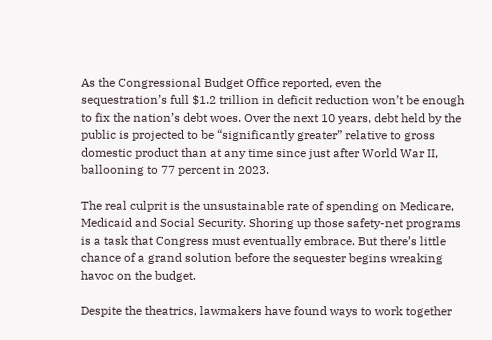As the Congressional Budget Office reported, even the sequestration’s full $1.2 trillion in deficit reduction won’t be enough to fix the nation’s debt woes. Over the next 10 years, debt held by the public is projected to be “significantly greater” relative to gross domestic product than at any time since just after World War II, ballooning to 77 percent in 2023.

The real culprit is the unsustainable rate of spending on Medicare, Medicaid and Social Security. Shoring up those safety-net programs is a task that Congress must eventually embrace. But there’s little chance of a grand solution before the sequester begins wreaking havoc on the budget.

Despite the theatrics, lawmakers have found ways to work together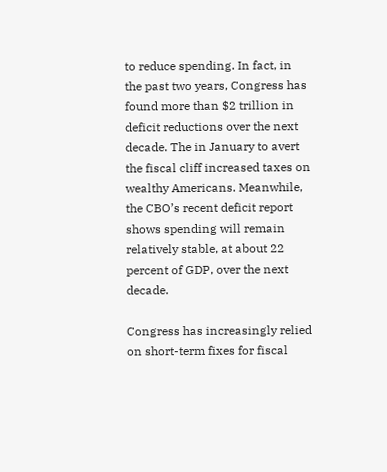to reduce spending. In fact, in the past two years, Congress has found more than $2 trillion in deficit reductions over the next decade. The in January to avert the fiscal cliff increased taxes on wealthy Americans. Meanwhile, the CBO’s recent deficit report shows spending will remain relatively stable, at about 22 percent of GDP, over the next decade.

Congress has increasingly relied on short-term fixes for fiscal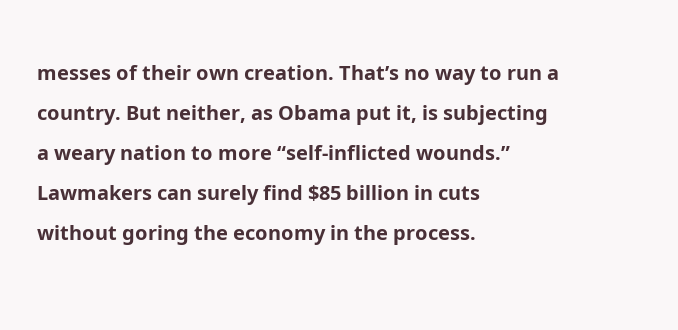messes of their own creation. That’s no way to run a country. But neither, as Obama put it, is subjecting a weary nation to more “self-inflicted wounds.” Lawmakers can surely find $85 billion in cuts without goring the economy in the process.